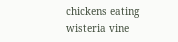chickens eating wisteria vine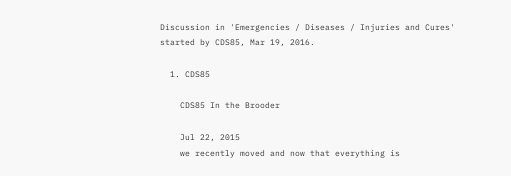Discussion in 'Emergencies / Diseases / Injuries and Cures' started by CDS85, Mar 19, 2016.

  1. CDS85

    CDS85 In the Brooder

    Jul 22, 2015
    we recently moved and now that everything is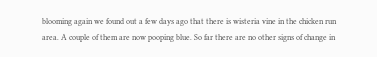blooming again we found out a few days ago that there is wisteria vine in the chicken run area. A couple of them are now pooping blue. So far there are no other signs of change in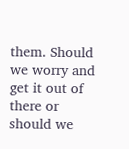them. Should we worry and get it out of there or should we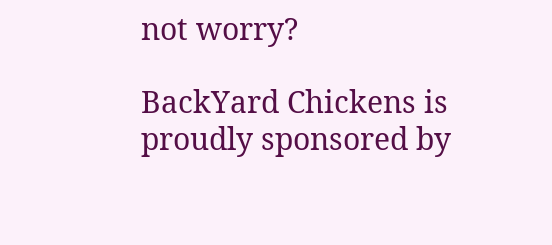not worry?

BackYard Chickens is proudly sponsored by